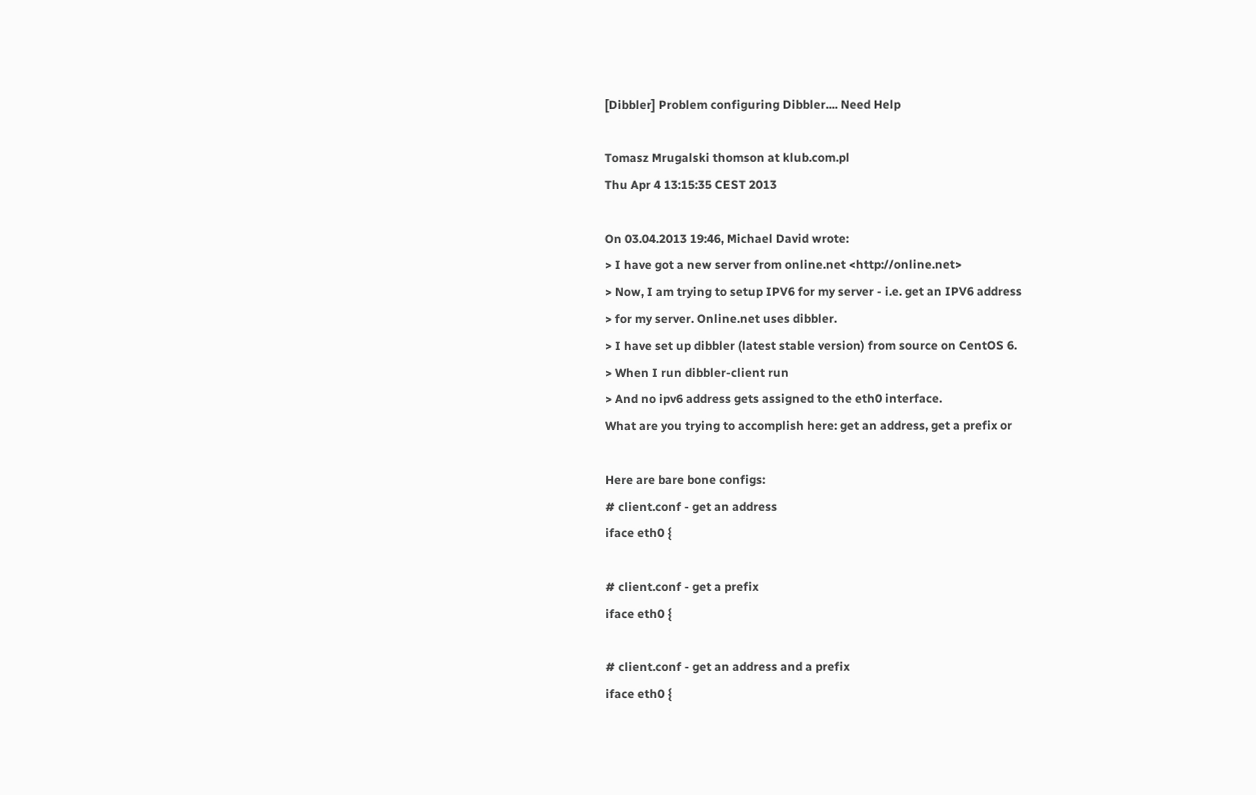[Dibbler] Problem configuring Dibbler.... Need Help

Tomasz Mrugalski thomson at klub.com.pl
Thu Apr 4 13:15:35 CEST 2013

On 03.04.2013 19:46, Michael David wrote:
> I have got a new server from online.net <http://online.net>
> Now, I am trying to setup IPV6 for my server - i.e. get an IPV6 address
> for my server. Online.net uses dibbler.
> I have set up dibbler (latest stable version) from source on CentOS 6.
> When I run dibbler-client run
> And no ipv6 address gets assigned to the eth0 interface.
What are you trying to accomplish here: get an address, get a prefix or

Here are bare bone configs:
# client.conf - get an address
iface eth0 {

# client.conf - get a prefix
iface eth0 {

# client.conf - get an address and a prefix
iface eth0 {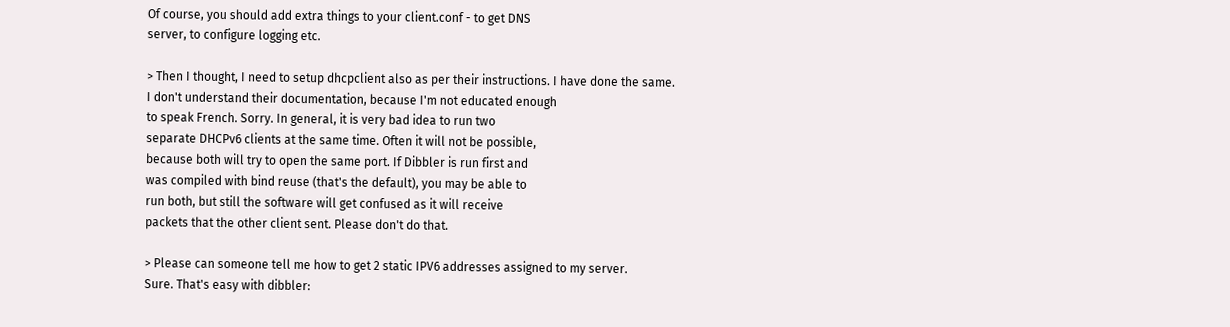Of course, you should add extra things to your client.conf - to get DNS
server, to configure logging etc.

> Then I thought, I need to setup dhcpclient also as per their instructions. I have done the same.
I don't understand their documentation, because I'm not educated enough
to speak French. Sorry. In general, it is very bad idea to run two
separate DHCPv6 clients at the same time. Often it will not be possible,
because both will try to open the same port. If Dibbler is run first and
was compiled with bind reuse (that's the default), you may be able to
run both, but still the software will get confused as it will receive
packets that the other client sent. Please don't do that.

> Please can someone tell me how to get 2 static IPV6 addresses assigned to my server.
Sure. That's easy with dibbler: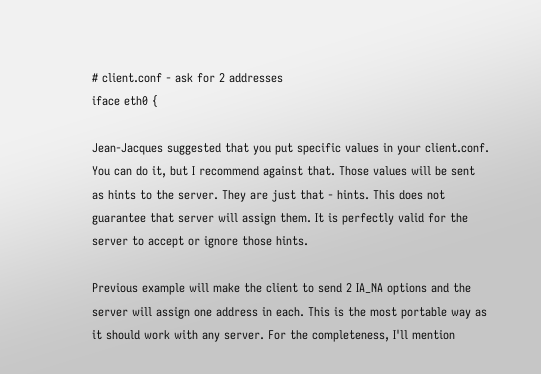# client.conf - ask for 2 addresses
iface eth0 {

Jean-Jacques suggested that you put specific values in your client.conf.
You can do it, but I recommend against that. Those values will be sent
as hints to the server. They are just that - hints. This does not
guarantee that server will assign them. It is perfectly valid for the
server to accept or ignore those hints.

Previous example will make the client to send 2 IA_NA options and the
server will assign one address in each. This is the most portable way as
it should work with any server. For the completeness, I'll mention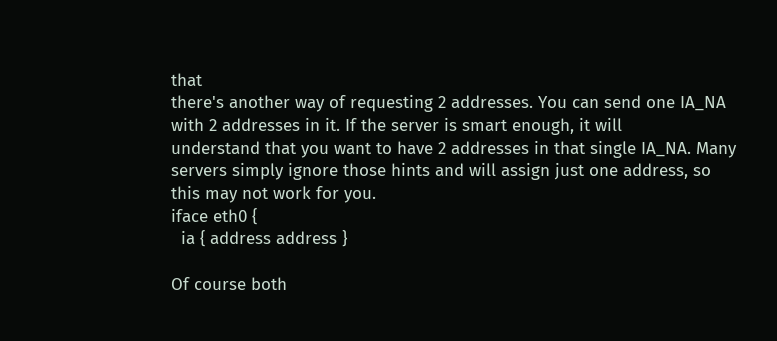that
there's another way of requesting 2 addresses. You can send one IA_NA
with 2 addresses in it. If the server is smart enough, it will
understand that you want to have 2 addresses in that single IA_NA. Many
servers simply ignore those hints and will assign just one address, so
this may not work for you.
iface eth0 {
  ia { address address }

Of course both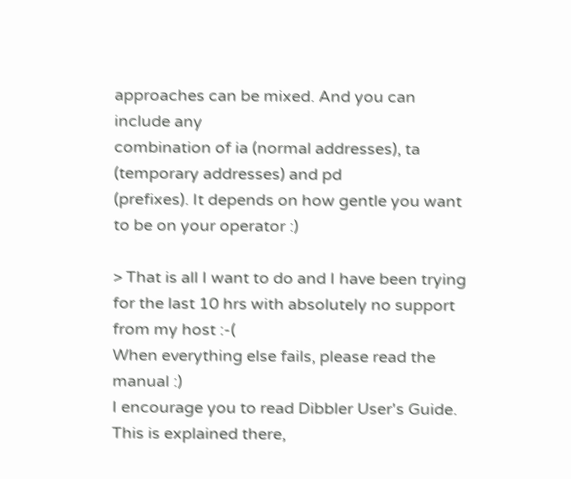approaches can be mixed. And you can include any
combination of ia (normal addresses), ta (temporary addresses) and pd
(prefixes). It depends on how gentle you want to be on your operator :)

> That is all I want to do and I have been trying for the last 10 hrs with absolutely no support from my host :-(
When everything else fails, please read the manual :)
I encourage you to read Dibbler User's Guide. This is explained there,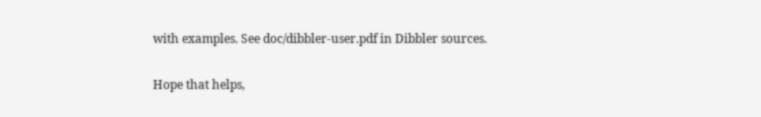with examples. See doc/dibbler-user.pdf in Dibbler sources.

Hope that helps,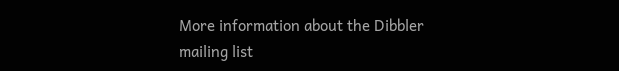More information about the Dibbler mailing list